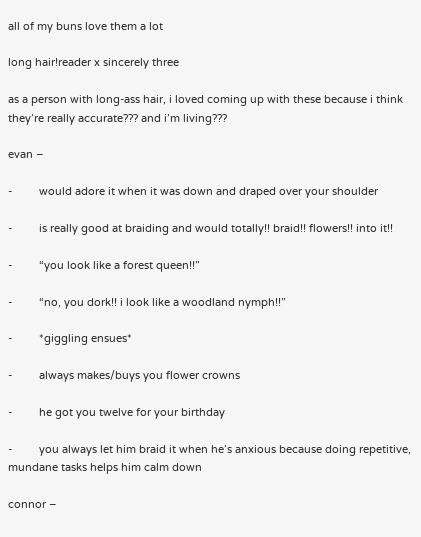all of my buns love them a lot

long hair!reader x sincerely three

as a person with long-ass hair, i loved coming up with these because i think they’re really accurate??? and i’m living???

evan –

-         would adore it when it was down and draped over your shoulder

-         is really good at braiding and would totally!! braid!! flowers!! into it!!

-         “you look like a forest queen!!”

-         “no, you dork!! i look like a woodland nymph!!”

-         *giggling ensues*

-         always makes/buys you flower crowns

-         he got you twelve for your birthday

-         you always let him braid it when he’s anxious because doing repetitive, mundane tasks helps him calm down

connor –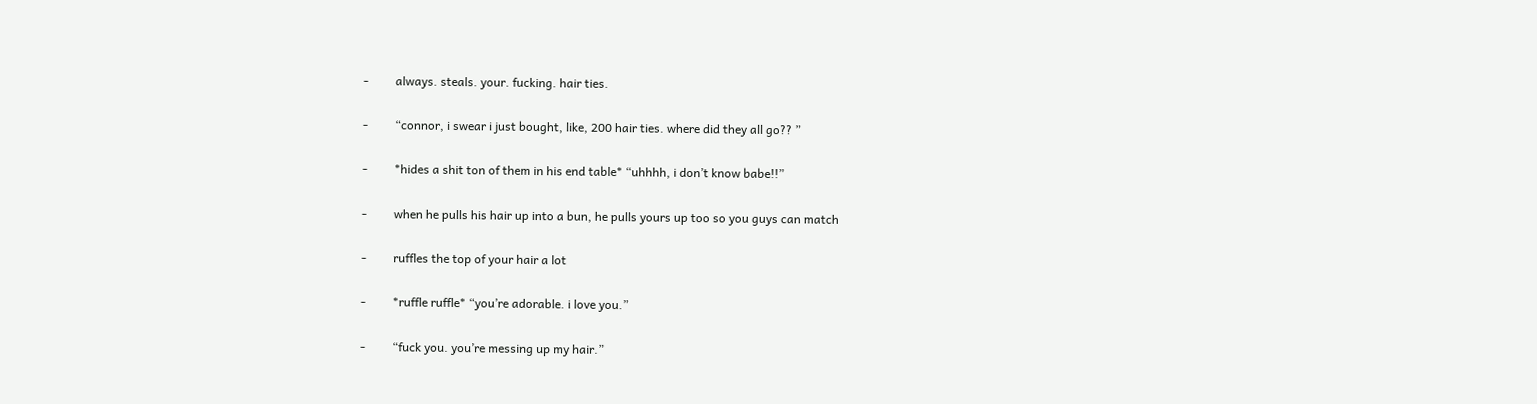-         always. steals. your. fucking. hair ties.

-         “connor, i swear i just bought, like, 200 hair ties. where did they all go?? ”

-         *hides a shit ton of them in his end table* “uhhhh, i don’t know babe!!”

-         when he pulls his hair up into a bun, he pulls yours up too so you guys can match

-         ruffles the top of your hair a lot

-         *ruffle ruffle* “you’re adorable. i love you.”

-         “fuck you. you’re messing up my hair.”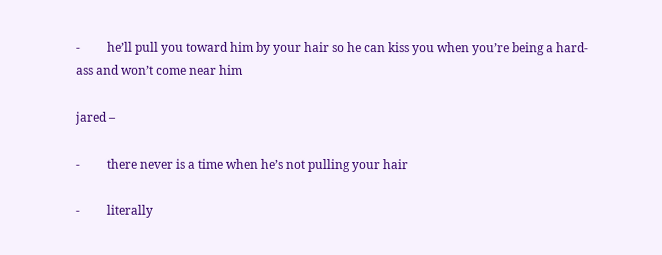-         he’ll pull you toward him by your hair so he can kiss you when you’re being a hard-ass and won’t come near him

jared –

-         there never is a time when he’s not pulling your hair

-         literally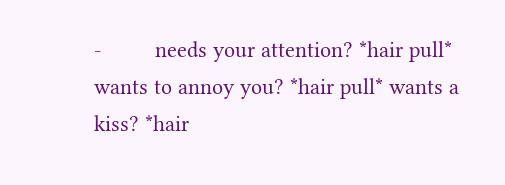-         needs your attention? *hair pull* wants to annoy you? *hair pull* wants a kiss? *hair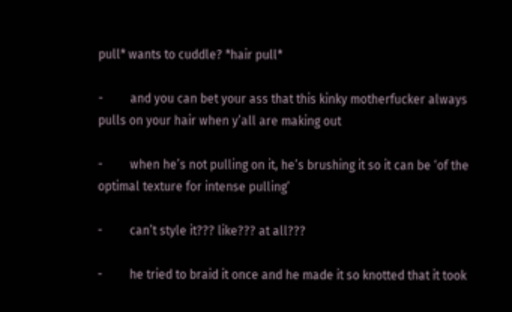pull* wants to cuddle? *hair pull*

-         and you can bet your ass that this kinky motherfucker always pulls on your hair when y’all are making out

-         when he’s not pulling on it, he’s brushing it so it can be ‘of the optimal texture for intense pulling’

-         can’t style it??? like??? at all???

-         he tried to braid it once and he made it so knotted that it took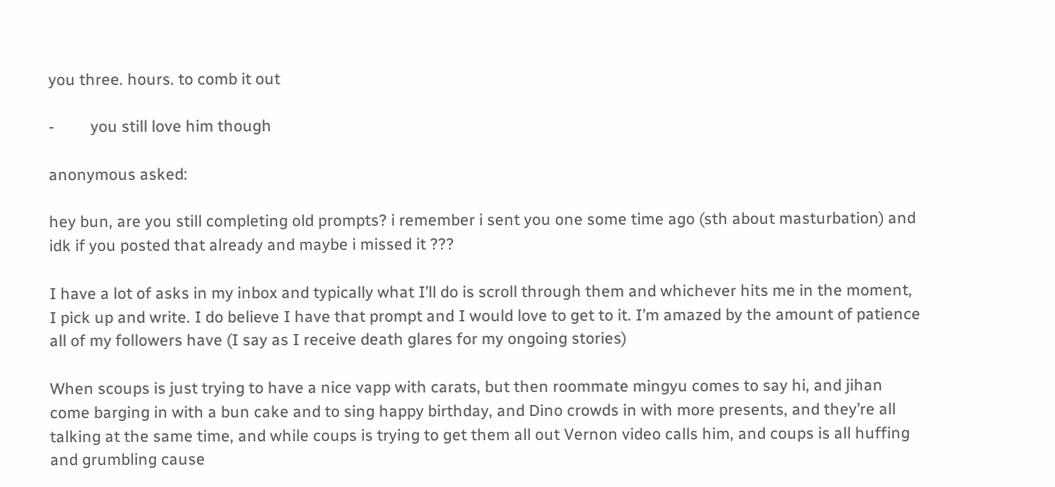you three. hours. to comb it out

-         you still love him though

anonymous asked:

hey bun, are you still completing old prompts? i remember i sent you one some time ago (sth about masturbation) and idk if you posted that already and maybe i missed it ???

I have a lot of asks in my inbox and typically what I’ll do is scroll through them and whichever hits me in the moment, I pick up and write. I do believe I have that prompt and I would love to get to it. I’m amazed by the amount of patience all of my followers have (I say as I receive death glares for my ongoing stories)

When scoups is just trying to have a nice vapp with carats, but then roommate mingyu comes to say hi, and jihan come barging in with a bun cake and to sing happy birthday, and Dino crowds in with more presents, and they’re all talking at the same time, and while coups is trying to get them all out Vernon video calls him, and coups is all huffing and grumbling cause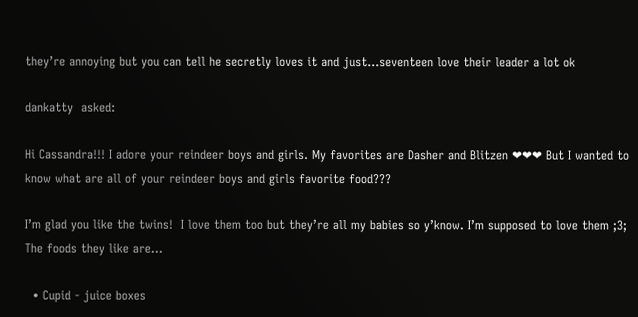they’re annoying but you can tell he secretly loves it and just…seventeen love their leader a lot ok

dankatty  asked:

Hi Cassandra!!! I adore your reindeer boys and girls. My favorites are Dasher and Blitzen ❤❤❤ But I wanted to know what are all of your reindeer boys and girls favorite food???

I’m glad you like the twins!  I love them too but they’re all my babies so y’know. I’m supposed to love them ;3; The foods they like are…

  • Cupid - juice boxes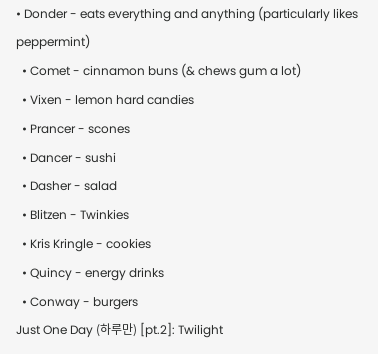• Donder - eats everything and anything (particularly likes peppermint)
  • Comet - cinnamon buns (& chews gum a lot)
  • Vixen - lemon hard candies
  • Prancer - scones
  • Dancer - sushi
  • Dasher - salad
  • Blitzen - Twinkies
  • Kris Kringle - cookies
  • Quincy - energy drinks
  • Conway - burgers
Just One Day (하루만) [pt.2]: Twilight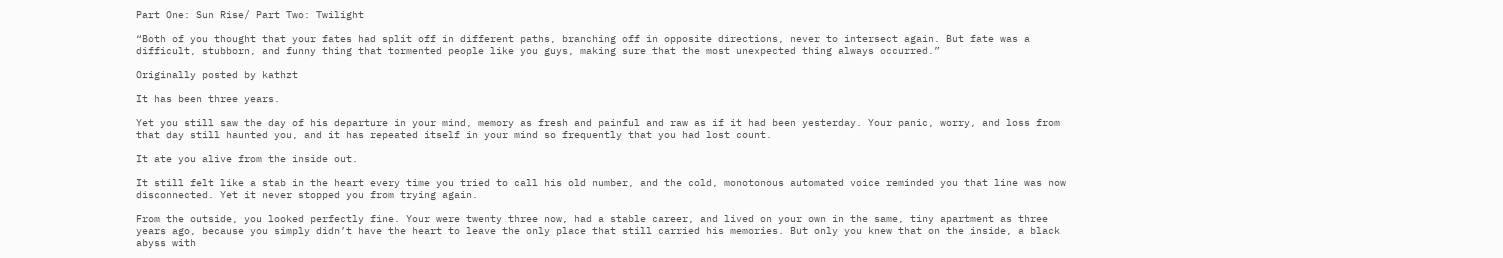Part One: Sun Rise/ Part Two: Twilight

“Both of you thought that your fates had split off in different paths, branching off in opposite directions, never to intersect again. But fate was a difficult, stubborn, and funny thing that tormented people like you guys, making sure that the most unexpected thing always occurred.”

Originally posted by kathzt

It has been three years.

Yet you still saw the day of his departure in your mind, memory as fresh and painful and raw as if it had been yesterday. Your panic, worry, and loss from that day still haunted you, and it has repeated itself in your mind so frequently that you had lost count.

It ate you alive from the inside out.

It still felt like a stab in the heart every time you tried to call his old number, and the cold, monotonous automated voice reminded you that line was now disconnected. Yet it never stopped you from trying again.

From the outside, you looked perfectly fine. Your were twenty three now, had a stable career, and lived on your own in the same, tiny apartment as three years ago, because you simply didn’t have the heart to leave the only place that still carried his memories. But only you knew that on the inside, a black abyss with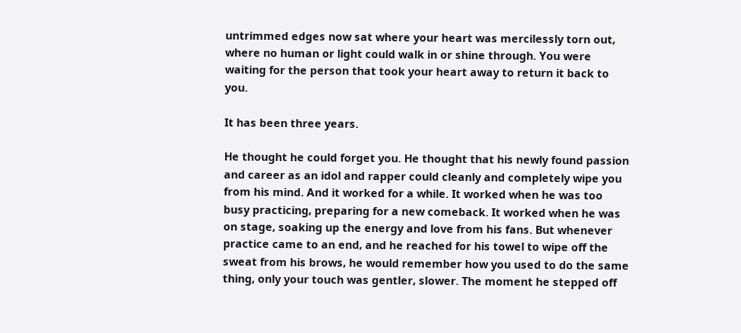untrimmed edges now sat where your heart was mercilessly torn out, where no human or light could walk in or shine through. You were waiting for the person that took your heart away to return it back to you.

It has been three years.

He thought he could forget you. He thought that his newly found passion and career as an idol and rapper could cleanly and completely wipe you from his mind. And it worked for a while. It worked when he was too busy practicing, preparing for a new comeback. It worked when he was on stage, soaking up the energy and love from his fans. But whenever practice came to an end, and he reached for his towel to wipe off the sweat from his brows, he would remember how you used to do the same thing, only your touch was gentler, slower. The moment he stepped off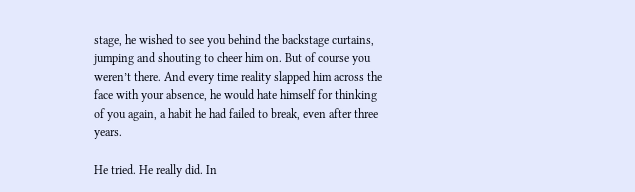stage, he wished to see you behind the backstage curtains, jumping and shouting to cheer him on. But of course you weren’t there. And every time reality slapped him across the face with your absence, he would hate himself for thinking of you again, a habit he had failed to break, even after three years.

He tried. He really did. In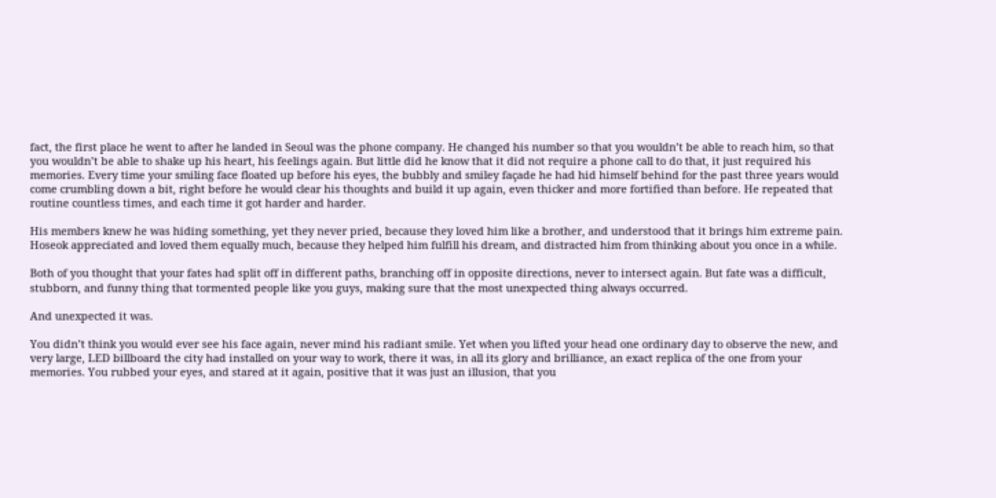fact, the first place he went to after he landed in Seoul was the phone company. He changed his number so that you wouldn’t be able to reach him, so that you wouldn’t be able to shake up his heart, his feelings again. But little did he know that it did not require a phone call to do that, it just required his memories. Every time your smiling face floated up before his eyes, the bubbly and smiley façade he had hid himself behind for the past three years would come crumbling down a bit, right before he would clear his thoughts and build it up again, even thicker and more fortified than before. He repeated that routine countless times, and each time it got harder and harder.

His members knew he was hiding something, yet they never pried, because they loved him like a brother, and understood that it brings him extreme pain. Hoseok appreciated and loved them equally much, because they helped him fulfill his dream, and distracted him from thinking about you once in a while.

Both of you thought that your fates had split off in different paths, branching off in opposite directions, never to intersect again. But fate was a difficult, stubborn, and funny thing that tormented people like you guys, making sure that the most unexpected thing always occurred.

And unexpected it was.

You didn’t think you would ever see his face again, never mind his radiant smile. Yet when you lifted your head one ordinary day to observe the new, and very large, LED billboard the city had installed on your way to work, there it was, in all its glory and brilliance, an exact replica of the one from your memories. You rubbed your eyes, and stared at it again, positive that it was just an illusion, that you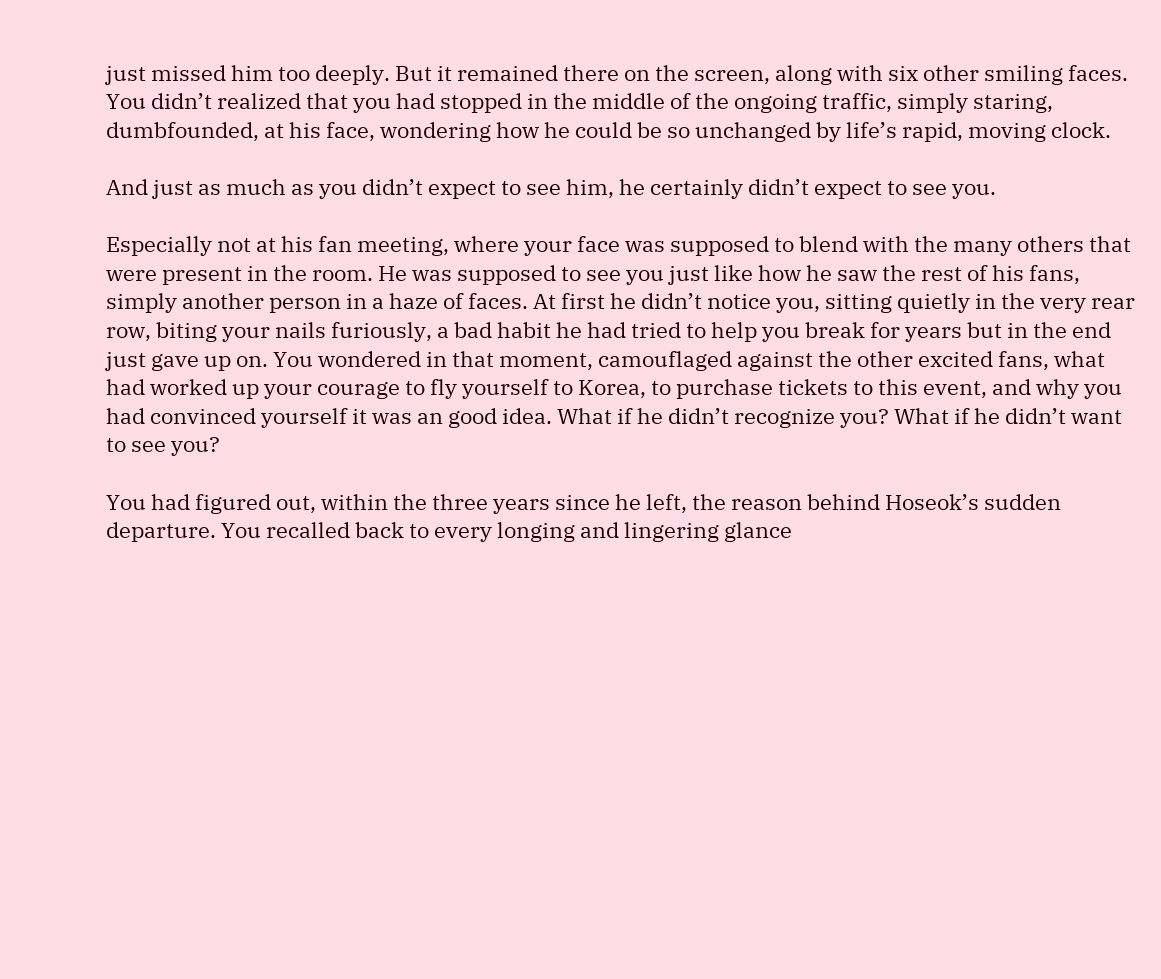just missed him too deeply. But it remained there on the screen, along with six other smiling faces. You didn’t realized that you had stopped in the middle of the ongoing traffic, simply staring, dumbfounded, at his face, wondering how he could be so unchanged by life’s rapid, moving clock.

And just as much as you didn’t expect to see him, he certainly didn’t expect to see you.

Especially not at his fan meeting, where your face was supposed to blend with the many others that were present in the room. He was supposed to see you just like how he saw the rest of his fans, simply another person in a haze of faces. At first he didn’t notice you, sitting quietly in the very rear row, biting your nails furiously, a bad habit he had tried to help you break for years but in the end just gave up on. You wondered in that moment, camouflaged against the other excited fans, what had worked up your courage to fly yourself to Korea, to purchase tickets to this event, and why you had convinced yourself it was an good idea. What if he didn’t recognize you? What if he didn’t want to see you?

You had figured out, within the three years since he left, the reason behind Hoseok’s sudden departure. You recalled back to every longing and lingering glance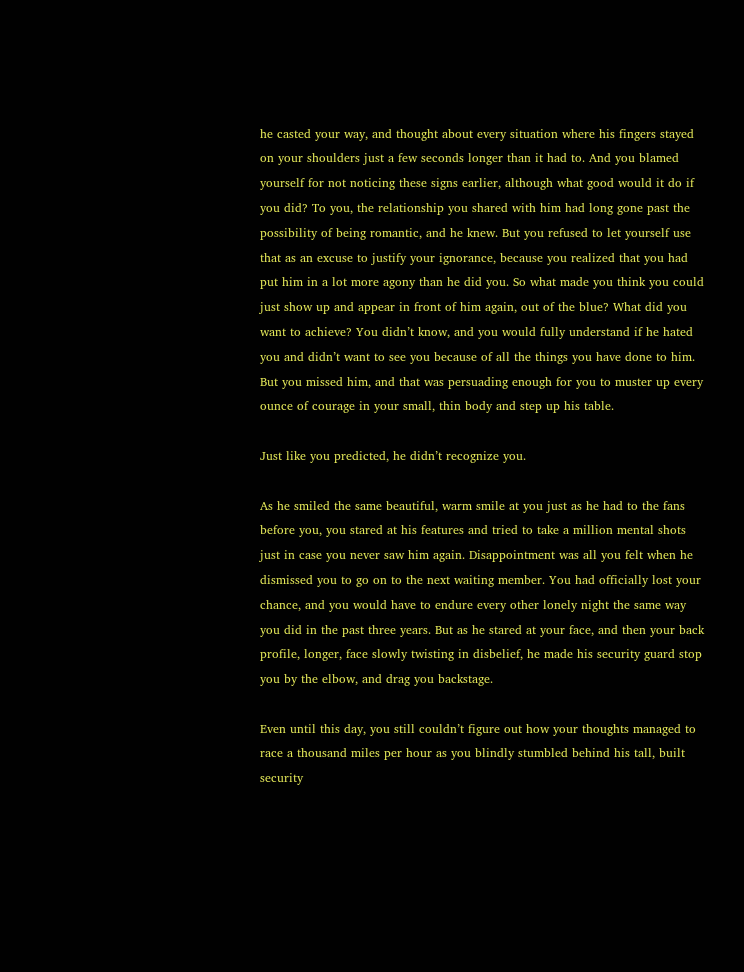he casted your way, and thought about every situation where his fingers stayed on your shoulders just a few seconds longer than it had to. And you blamed yourself for not noticing these signs earlier, although what good would it do if you did? To you, the relationship you shared with him had long gone past the possibility of being romantic, and he knew. But you refused to let yourself use that as an excuse to justify your ignorance, because you realized that you had put him in a lot more agony than he did you. So what made you think you could just show up and appear in front of him again, out of the blue? What did you want to achieve? You didn’t know, and you would fully understand if he hated you and didn’t want to see you because of all the things you have done to him. But you missed him, and that was persuading enough for you to muster up every ounce of courage in your small, thin body and step up his table.

Just like you predicted, he didn’t recognize you.

As he smiled the same beautiful, warm smile at you just as he had to the fans before you, you stared at his features and tried to take a million mental shots just in case you never saw him again. Disappointment was all you felt when he dismissed you to go on to the next waiting member. You had officially lost your chance, and you would have to endure every other lonely night the same way you did in the past three years. But as he stared at your face, and then your back profile, longer, face slowly twisting in disbelief, he made his security guard stop you by the elbow, and drag you backstage.

Even until this day, you still couldn’t figure out how your thoughts managed to race a thousand miles per hour as you blindly stumbled behind his tall, built security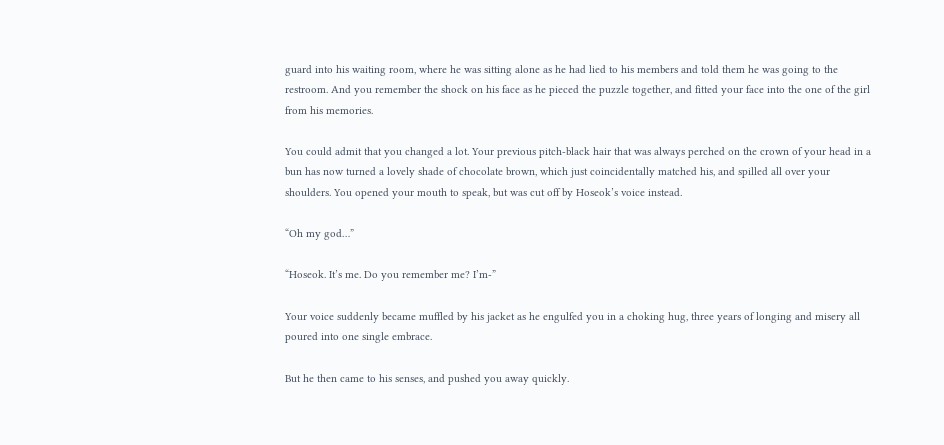guard into his waiting room, where he was sitting alone as he had lied to his members and told them he was going to the restroom. And you remember the shock on his face as he pieced the puzzle together, and fitted your face into the one of the girl from his memories.

You could admit that you changed a lot. Your previous pitch-black hair that was always perched on the crown of your head in a bun has now turned a lovely shade of chocolate brown, which just coincidentally matched his, and spilled all over your shoulders. You opened your mouth to speak, but was cut off by Hoseok’s voice instead.

“Oh my god…”

“Hoseok. It’s me. Do you remember me? I’m-”

Your voice suddenly became muffled by his jacket as he engulfed you in a choking hug, three years of longing and misery all poured into one single embrace.

But he then came to his senses, and pushed you away quickly.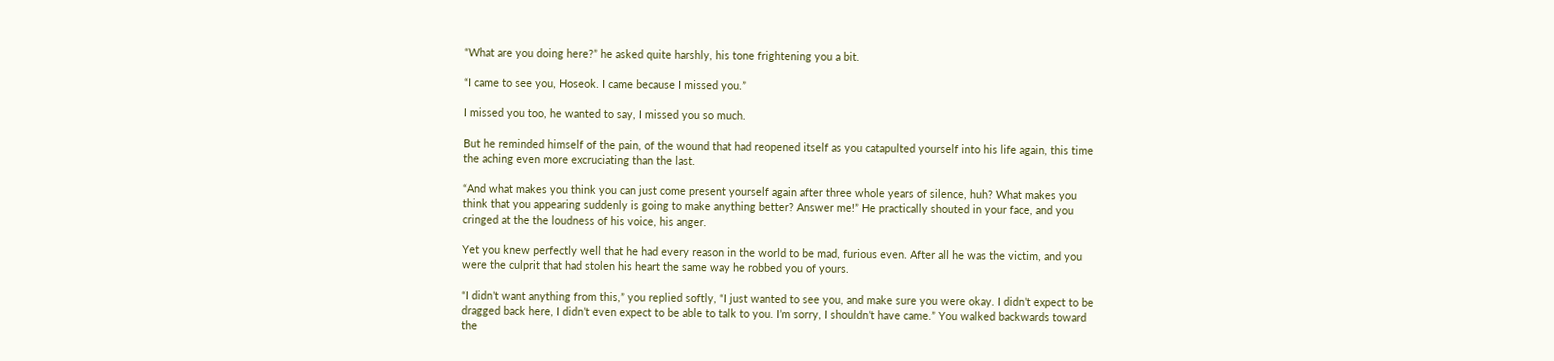“What are you doing here?” he asked quite harshly, his tone frightening you a bit.

“I came to see you, Hoseok. I came because I missed you.”

I missed you too, he wanted to say, I missed you so much.

But he reminded himself of the pain, of the wound that had reopened itself as you catapulted yourself into his life again, this time the aching even more excruciating than the last.

“And what makes you think you can just come present yourself again after three whole years of silence, huh? What makes you think that you appearing suddenly is going to make anything better? Answer me!” He practically shouted in your face, and you cringed at the the loudness of his voice, his anger.

Yet you knew perfectly well that he had every reason in the world to be mad, furious even. After all he was the victim, and you were the culprit that had stolen his heart the same way he robbed you of yours.

“I didn’t want anything from this,” you replied softly, “I just wanted to see you, and make sure you were okay. I didn’t expect to be dragged back here, I didn’t even expect to be able to talk to you. I’m sorry, I shouldn’t have came.” You walked backwards toward the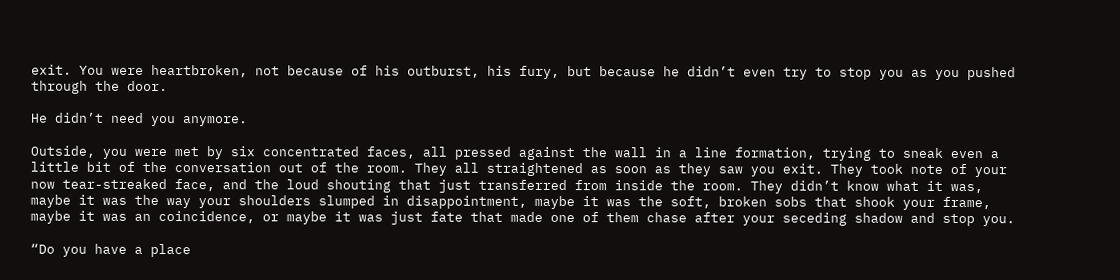exit. You were heartbroken, not because of his outburst, his fury, but because he didn’t even try to stop you as you pushed through the door.

He didn’t need you anymore.

Outside, you were met by six concentrated faces, all pressed against the wall in a line formation, trying to sneak even a little bit of the conversation out of the room. They all straightened as soon as they saw you exit. They took note of your now tear-streaked face, and the loud shouting that just transferred from inside the room. They didn’t know what it was, maybe it was the way your shoulders slumped in disappointment, maybe it was the soft, broken sobs that shook your frame, maybe it was an coincidence, or maybe it was just fate that made one of them chase after your seceding shadow and stop you.

“Do you have a place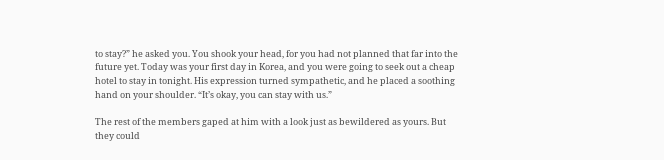to stay?” he asked you. You shook your head, for you had not planned that far into the future yet. Today was your first day in Korea, and you were going to seek out a cheap hotel to stay in tonight. His expression turned sympathetic, and he placed a soothing hand on your shoulder. “It’s okay, you can stay with us.”

The rest of the members gaped at him with a look just as bewildered as yours. But they could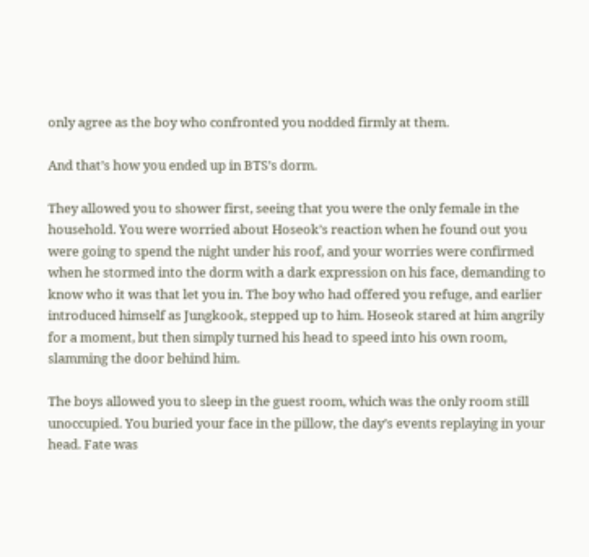only agree as the boy who confronted you nodded firmly at them.

And that’s how you ended up in BTS’s dorm.

They allowed you to shower first, seeing that you were the only female in the household. You were worried about Hoseok’s reaction when he found out you were going to spend the night under his roof, and your worries were confirmed when he stormed into the dorm with a dark expression on his face, demanding to know who it was that let you in. The boy who had offered you refuge, and earlier introduced himself as Jungkook, stepped up to him. Hoseok stared at him angrily for a moment, but then simply turned his head to speed into his own room, slamming the door behind him.

The boys allowed you to sleep in the guest room, which was the only room still unoccupied. You buried your face in the pillow, the day’s events replaying in your head. Fate was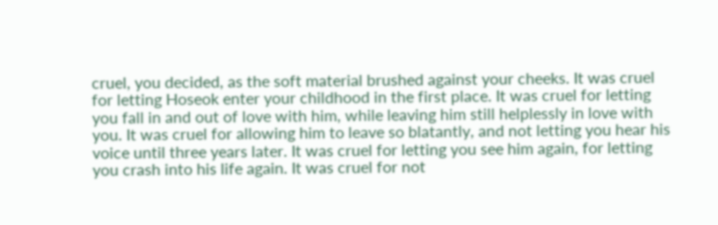cruel, you decided, as the soft material brushed against your cheeks. It was cruel for letting Hoseok enter your childhood in the first place. It was cruel for letting you fall in and out of love with him, while leaving him still helplessly in love with you. It was cruel for allowing him to leave so blatantly, and not letting you hear his voice until three years later. It was cruel for letting you see him again, for letting you crash into his life again. It was cruel for not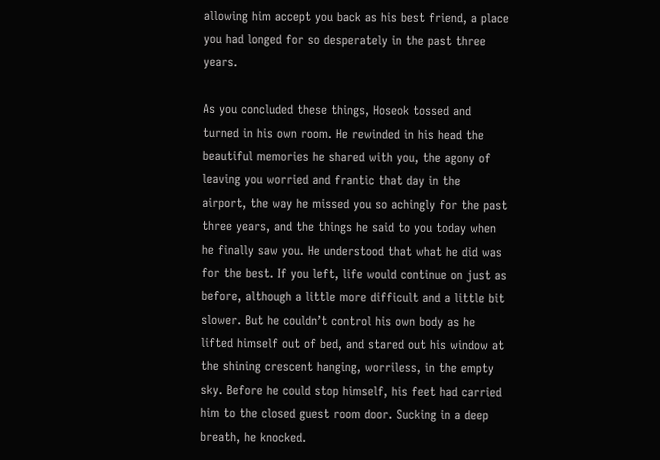allowing him accept you back as his best friend, a place you had longed for so desperately in the past three years.

As you concluded these things, Hoseok tossed and turned in his own room. He rewinded in his head the beautiful memories he shared with you, the agony of leaving you worried and frantic that day in the airport, the way he missed you so achingly for the past three years, and the things he said to you today when he finally saw you. He understood that what he did was for the best. If you left, life would continue on just as before, although a little more difficult and a little bit slower. But he couldn’t control his own body as he lifted himself out of bed, and stared out his window at the shining crescent hanging, worriless, in the empty sky. Before he could stop himself, his feet had carried him to the closed guest room door. Sucking in a deep breath, he knocked.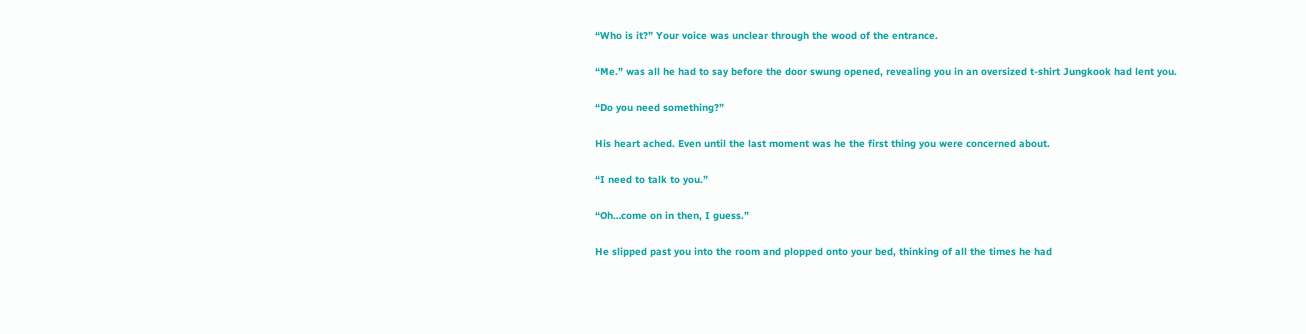“Who is it?” Your voice was unclear through the wood of the entrance.

“Me.” was all he had to say before the door swung opened, revealing you in an oversized t-shirt Jungkook had lent you.

“Do you need something?”

His heart ached. Even until the last moment was he the first thing you were concerned about.

“I need to talk to you.”

“Oh…come on in then, I guess.”

He slipped past you into the room and plopped onto your bed, thinking of all the times he had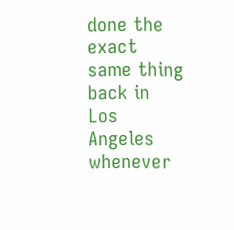done the exact same thing back in Los Angeles whenever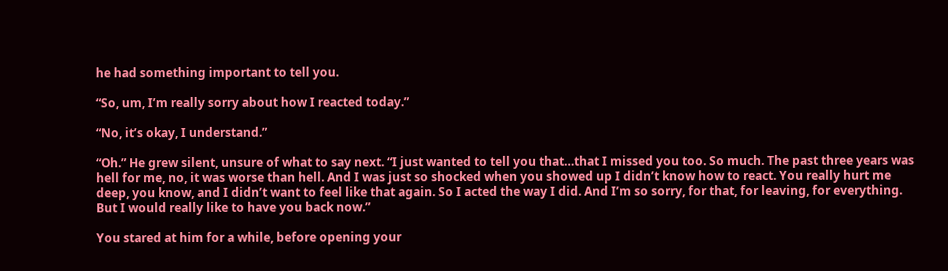he had something important to tell you.

“So, um, I’m really sorry about how I reacted today.”

“No, it’s okay, I understand.”

“Oh.” He grew silent, unsure of what to say next. “I just wanted to tell you that…that I missed you too. So much. The past three years was hell for me, no, it was worse than hell. And I was just so shocked when you showed up I didn’t know how to react. You really hurt me deep, you know, and I didn’t want to feel like that again. So I acted the way I did. And I’m so sorry, for that, for leaving, for everything. But I would really like to have you back now.”

You stared at him for a while, before opening your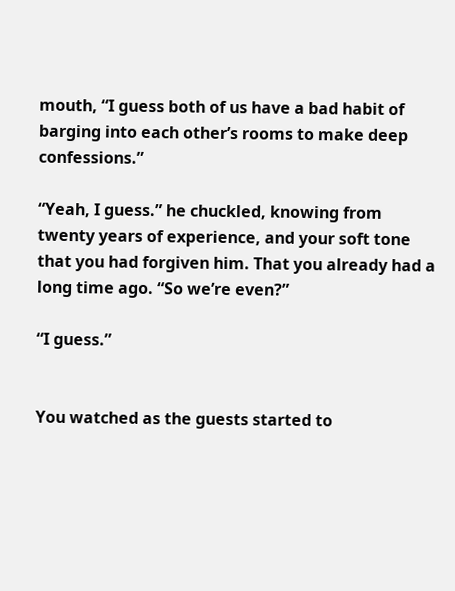mouth, “I guess both of us have a bad habit of barging into each other’s rooms to make deep confessions.”

“Yeah, I guess.” he chuckled, knowing from twenty years of experience, and your soft tone that you had forgiven him. That you already had a long time ago. “So we’re even?”

“I guess.”


You watched as the guests started to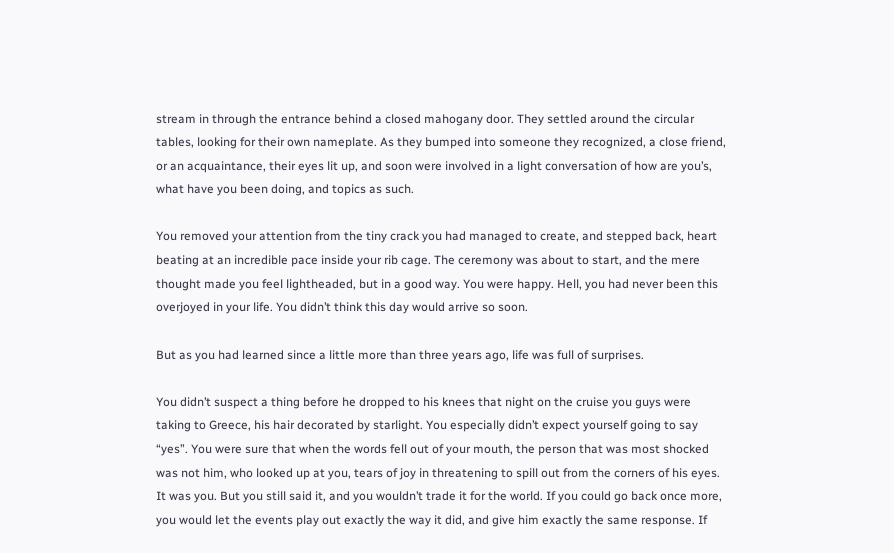stream in through the entrance behind a closed mahogany door. They settled around the circular tables, looking for their own nameplate. As they bumped into someone they recognized, a close friend, or an acquaintance, their eyes lit up, and soon were involved in a light conversation of how are you’s, what have you been doing, and topics as such.

You removed your attention from the tiny crack you had managed to create, and stepped back, heart beating at an incredible pace inside your rib cage. The ceremony was about to start, and the mere thought made you feel lightheaded, but in a good way. You were happy. Hell, you had never been this overjoyed in your life. You didn’t think this day would arrive so soon.

But as you had learned since a little more than three years ago, life was full of surprises.

You didn’t suspect a thing before he dropped to his knees that night on the cruise you guys were taking to Greece, his hair decorated by starlight. You especially didn’t expect yourself going to say “yes”. You were sure that when the words fell out of your mouth, the person that was most shocked was not him, who looked up at you, tears of joy in threatening to spill out from the corners of his eyes. It was you. But you still said it, and you wouldn’t trade it for the world. If you could go back once more, you would let the events play out exactly the way it did, and give him exactly the same response. If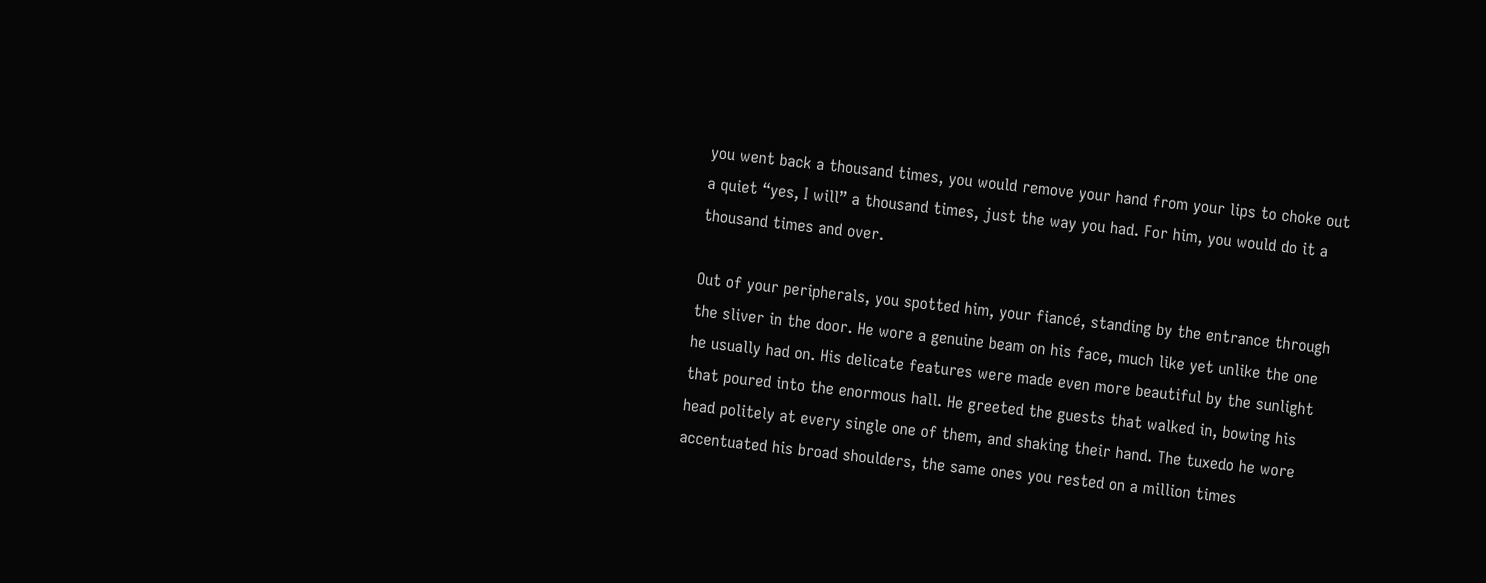you went back a thousand times, you would remove your hand from your lips to choke out a quiet “yes, I will” a thousand times, just the way you had. For him, you would do it a thousand times and over.

Out of your peripherals, you spotted him, your fiancé, standing by the entrance through the sliver in the door. He wore a genuine beam on his face, much like yet unlike the one he usually had on. His delicate features were made even more beautiful by the sunlight that poured into the enormous hall. He greeted the guests that walked in, bowing his head politely at every single one of them, and shaking their hand. The tuxedo he wore accentuated his broad shoulders, the same ones you rested on a million times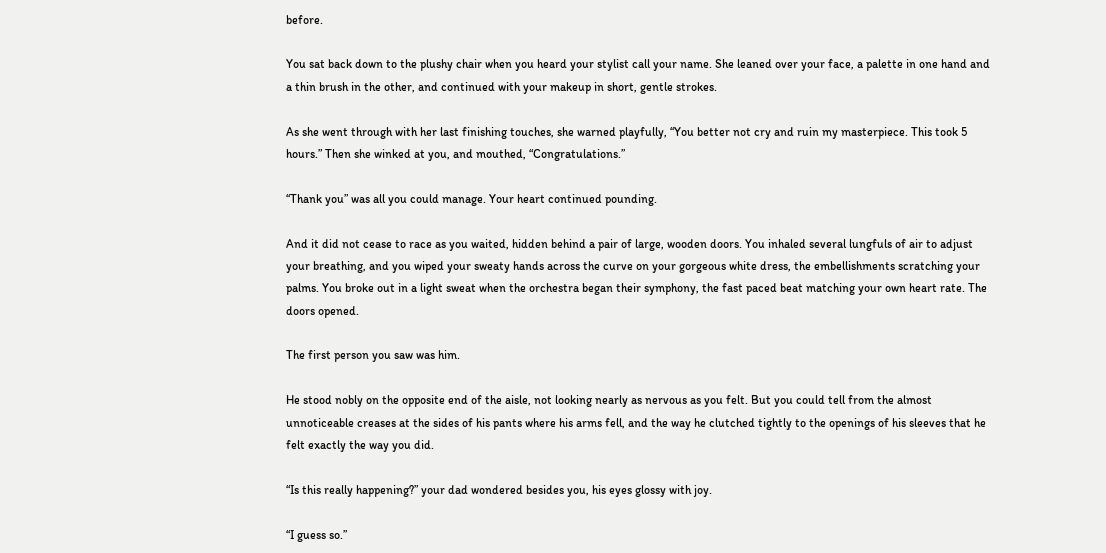before.

You sat back down to the plushy chair when you heard your stylist call your name. She leaned over your face, a palette in one hand and a thin brush in the other, and continued with your makeup in short, gentle strokes.

As she went through with her last finishing touches, she warned playfully, “You better not cry and ruin my masterpiece. This took 5 hours.” Then she winked at you, and mouthed, “Congratulations.”

“Thank you” was all you could manage. Your heart continued pounding.

And it did not cease to race as you waited, hidden behind a pair of large, wooden doors. You inhaled several lungfuls of air to adjust your breathing, and you wiped your sweaty hands across the curve on your gorgeous white dress, the embellishments scratching your palms. You broke out in a light sweat when the orchestra began their symphony, the fast paced beat matching your own heart rate. The doors opened.

The first person you saw was him.

He stood nobly on the opposite end of the aisle, not looking nearly as nervous as you felt. But you could tell from the almost unnoticeable creases at the sides of his pants where his arms fell, and the way he clutched tightly to the openings of his sleeves that he felt exactly the way you did.

“Is this really happening?” your dad wondered besides you, his eyes glossy with joy.

“I guess so.”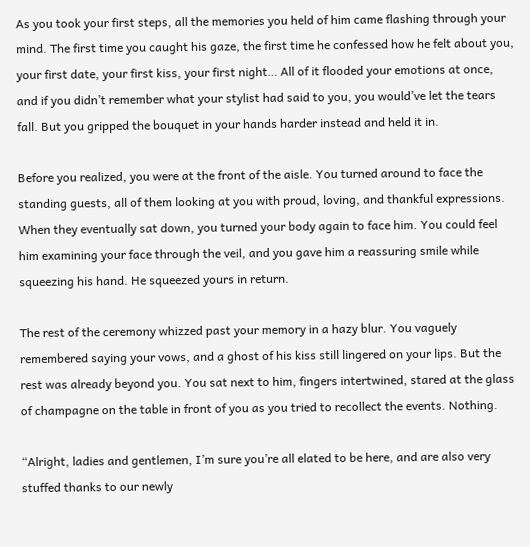As you took your first steps, all the memories you held of him came flashing through your mind. The first time you caught his gaze, the first time he confessed how he felt about you, your first date, your first kiss, your first night… All of it flooded your emotions at once, and if you didn’t remember what your stylist had said to you, you would’ve let the tears fall. But you gripped the bouquet in your hands harder instead and held it in.

Before you realized, you were at the front of the aisle. You turned around to face the standing guests, all of them looking at you with proud, loving, and thankful expressions. When they eventually sat down, you turned your body again to face him. You could feel him examining your face through the veil, and you gave him a reassuring smile while squeezing his hand. He squeezed yours in return.

The rest of the ceremony whizzed past your memory in a hazy blur. You vaguely remembered saying your vows, and a ghost of his kiss still lingered on your lips. But the rest was already beyond you. You sat next to him, fingers intertwined, stared at the glass of champagne on the table in front of you as you tried to recollect the events. Nothing.

“Alright, ladies and gentlemen, I’m sure you’re all elated to be here, and are also very stuffed thanks to our newly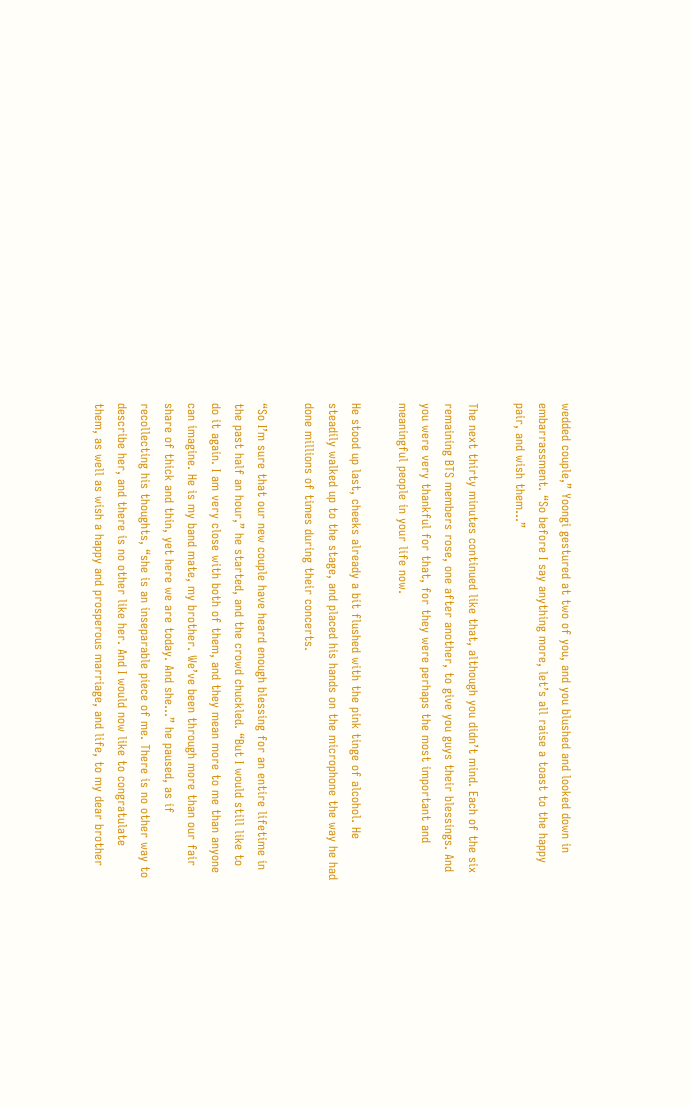wedded couple,” Yoongi gestured at two of you, and you blushed and looked down in embarrassment. “So before I say anything more, let’s all raise a toast to the happy pair, and wish them…”

The next thirty minutes continued like that, although you didn’t mind. Each of the six remaining BTS members rose, one after another, to give you guys their blessings. And you were very thankful for that, for they were perhaps the most important and meaningful people in your life now.

He stood up last, cheeks already a bit flushed with the pink tinge of alcohol. He steadily walked up to the stage, and placed his hands on the microphone the way he had done millions of times during their concerts.

“So I’m sure that our new couple have heard enough blessing for an entire lifetime in the past half an hour,” he started, and the crowd chuckled. “But I would still like to do it again. I am very close with both of them, and they mean more to me than anyone can imagine. He is my band mate, my brother. We’ve been through more than our fair share of thick and thin, yet here we are today. And she…” he paused, as if recollecting his thoughts, “she is an inseparable piece of me. There is no other way to describe her, and there is no other like her. And I would now like to congratulate them, as well as wish a happy and prosperous marriage, and life, to my dear brother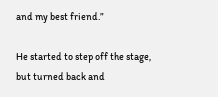and my best friend.”

He started to step off the stage, but turned back and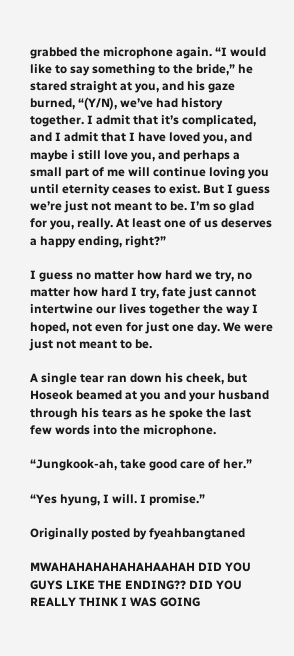grabbed the microphone again. “I would like to say something to the bride,” he stared straight at you, and his gaze burned, “(Y/N), we’ve had history together. I admit that it’s complicated, and I admit that I have loved you, and maybe i still love you, and perhaps a small part of me will continue loving you until eternity ceases to exist. But I guess we’re just not meant to be. I’m so glad for you, really. At least one of us deserves a happy ending, right?”

I guess no matter how hard we try, no matter how hard I try, fate just cannot intertwine our lives together the way I hoped, not even for just one day. We were just not meant to be.

A single tear ran down his cheek, but Hoseok beamed at you and your husband through his tears as he spoke the last few words into the microphone.

“Jungkook-ah, take good care of her.”

“Yes hyung, I will. I promise.”

Originally posted by fyeahbangtaned

MWAHAHAHAHAHAHAAHAH DID YOU GUYS LIKE THE ENDING?? DID YOU REALLY THINK I WAS GOING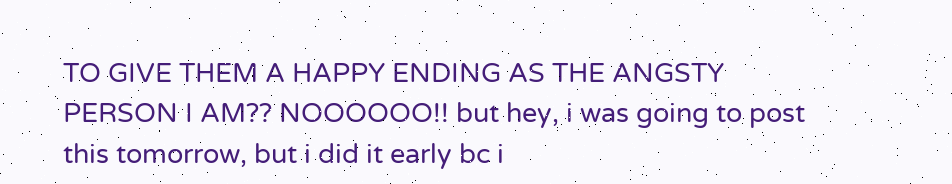TO GIVE THEM A HAPPY ENDING AS THE ANGSTY PERSON I AM?? NOOOOOO!! but hey, i was going to post this tomorrow, but i did it early bc i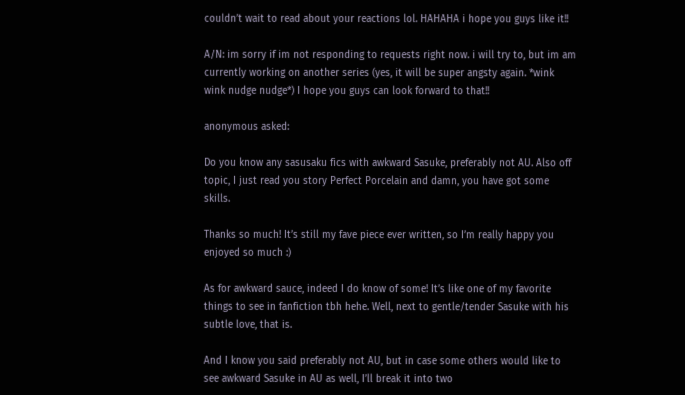couldn’t wait to read about your reactions lol. HAHAHA i hope you guys like it!!

A/N: im sorry if im not responding to requests right now. i will try to, but im am currently working on another series (yes, it will be super angsty again. *wink wink nudge nudge*) I hope you guys can look forward to that!!

anonymous asked:

Do you know any sasusaku fics with awkward Sasuke, preferably not AU. Also off topic, I just read you story Perfect Porcelain and damn, you have got some skills.

Thanks so much! It’s still my fave piece ever written, so I’m really happy you enjoyed so much :)

As for awkward sauce, indeed I do know of some! It’s like one of my favorite things to see in fanfiction tbh hehe. Well, next to gentle/tender Sasuke with his subtle love, that is.

And I know you said preferably not AU, but in case some others would like to see awkward Sasuke in AU as well, I’ll break it into two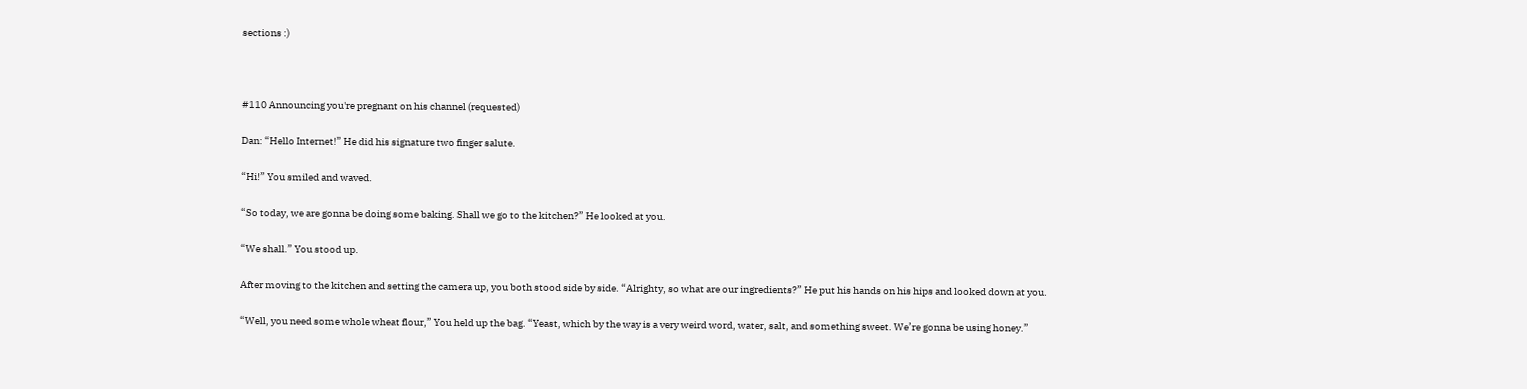sections :)



#110 Announcing you're pregnant on his channel (requested)

Dan: “Hello Internet!” He did his signature two finger salute.

“Hi!” You smiled and waved.

“So today, we are gonna be doing some baking. Shall we go to the kitchen?” He looked at you.

“We shall.” You stood up.

After moving to the kitchen and setting the camera up, you both stood side by side. “Alrighty, so what are our ingredients?” He put his hands on his hips and looked down at you.

“Well, you need some whole wheat flour,” You held up the bag. “Yeast, which by the way is a very weird word, water, salt, and something sweet. We’re gonna be using honey.”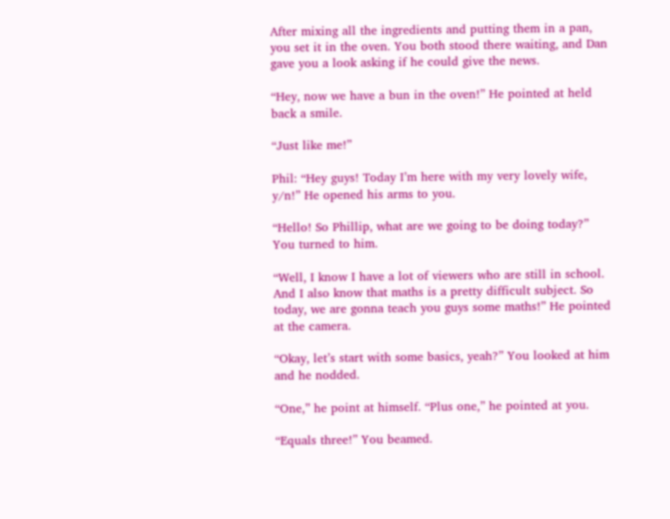After mixing all the ingredients and putting them in a pan, you set it in the oven. You both stood there waiting, and Dan gave you a look asking if he could give the news.

“Hey, now we have a bun in the oven!” He pointed at held back a smile.

“Just like me!”

Phil: “Hey guys! Today I’m here with my very lovely wife, y/n!” He opened his arms to you.

“Hello! So Phillip, what are we going to be doing today?” You turned to him.

“Well, I know I have a lot of viewers who are still in school. And I also know that maths is a pretty difficult subject. So today, we are gonna teach you guys some maths!” He pointed at the camera.

“Okay, let’s start with some basics, yeah?” You looked at him and he nodded.

“One,” he point at himself. “Plus one,” he pointed at you.

“Equals three!” You beamed.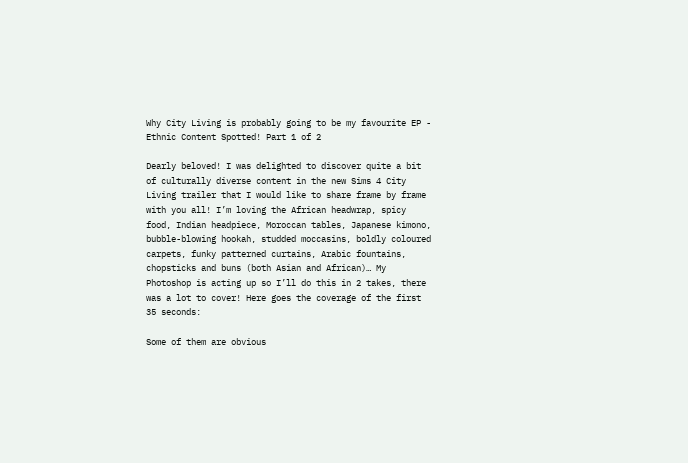Why City Living is probably going to be my favourite EP - Ethnic Content Spotted! Part 1 of 2

Dearly beloved! I was delighted to discover quite a bit of culturally diverse content in the new Sims 4 City Living trailer that I would like to share frame by frame with you all! I’m loving the African headwrap, spicy food, Indian headpiece, Moroccan tables, Japanese kimono, bubble-blowing hookah, studded moccasins, boldly coloured carpets, funky patterned curtains, Arabic fountains, chopsticks and buns (both Asian and African)… My Photoshop is acting up so I’ll do this in 2 takes, there was a lot to cover! Here goes the coverage of the first 35 seconds:

Some of them are obvious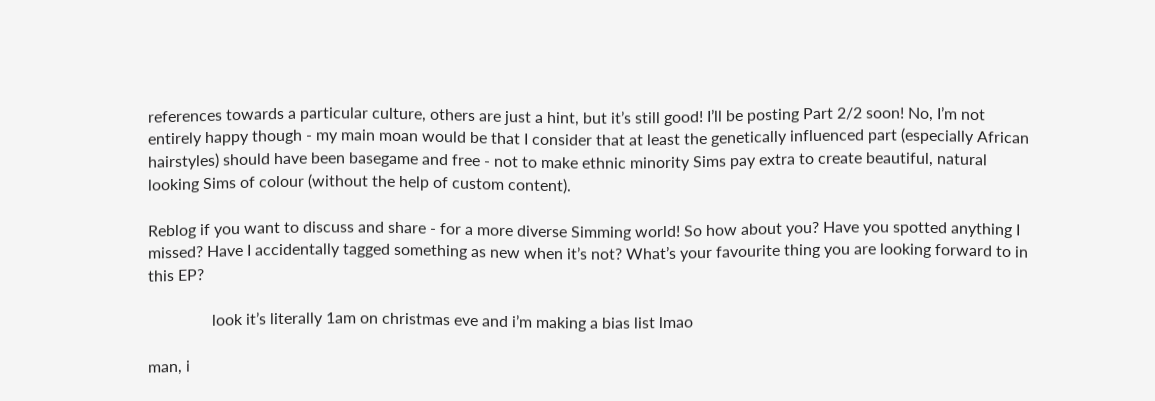references towards a particular culture, others are just a hint, but it’s still good! I’ll be posting Part 2/2 soon! No, I’m not entirely happy though - my main moan would be that I consider that at least the genetically influenced part (especially African hairstyles) should have been basegame and free - not to make ethnic minority Sims pay extra to create beautiful, natural looking Sims of colour (without the help of custom content).

Reblog if you want to discuss and share - for a more diverse Simming world! So how about you? Have you spotted anything I missed? Have I accidentally tagged something as new when it’s not? What’s your favourite thing you are looking forward to in this EP?

                look it’s literally 1am on christmas eve and i’m making a bias list lmao

man, i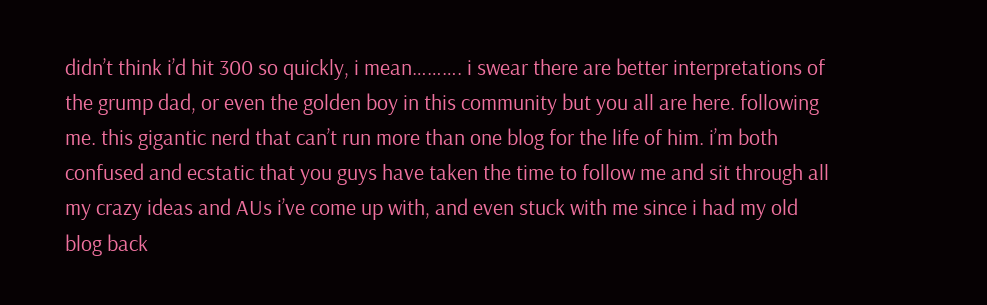didn’t think i’d hit 300 so quickly, i mean………. i swear there are better interpretations of the grump dad, or even the golden boy in this community but you all are here. following me. this gigantic nerd that can’t run more than one blog for the life of him. i’m both confused and ecstatic that you guys have taken the time to follow me and sit through all my crazy ideas and AUs i’ve come up with, and even stuck with me since i had my old blog back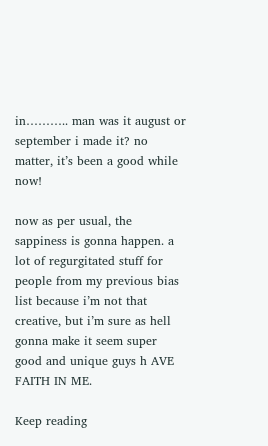in……….. man was it august or september i made it? no matter, it’s been a good while now!

now as per usual, the sappiness is gonna happen. a lot of regurgitated stuff for people from my previous bias list because i’m not that creative, but i’m sure as hell gonna make it seem super good and unique guys h AVE FAITH IN ME.

Keep reading